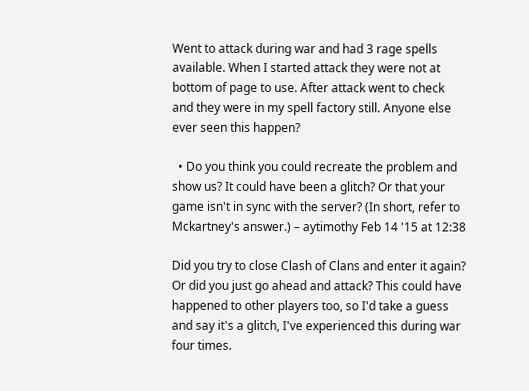Went to attack during war and had 3 rage spells available. When I started attack they were not at bottom of page to use. After attack went to check and they were in my spell factory still. Anyone else ever seen this happen?

  • Do you think you could recreate the problem and show us? It could have been a glitch? Or that your game isn't in sync with the server? (In short, refer to Mckartney's answer.) – aytimothy Feb 14 '15 at 12:38

Did you try to close Clash of Clans and enter it again? Or did you just go ahead and attack? This could have happened to other players too, so I'd take a guess and say it's a glitch, I've experienced this during war four times.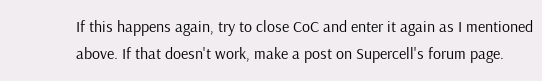If this happens again, try to close CoC and enter it again as I mentioned above. If that doesn't work, make a post on Supercell's forum page.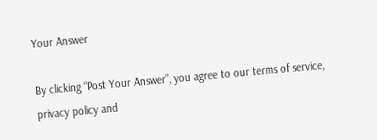Your Answer

By clicking “Post Your Answer”, you agree to our terms of service, privacy policy and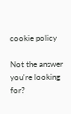cookie policy

Not the answer you're looking for?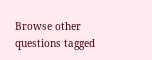Browse other questions tagged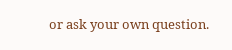or ask your own question.